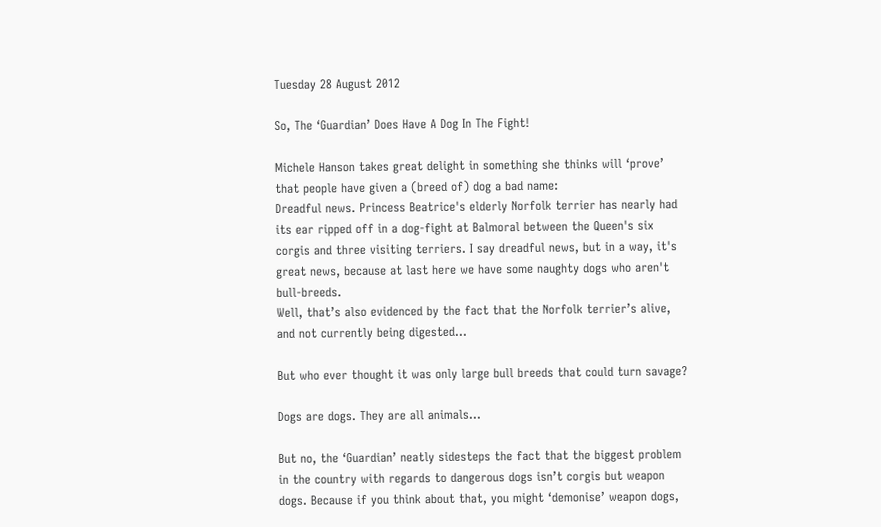Tuesday 28 August 2012

So, The ‘Guardian’ Does Have A Dog In The Fight!

Michele Hanson takes great delight in something she thinks will ‘prove’ that people have given a (breed of) dog a bad name:
Dreadful news. Princess Beatrice's elderly Norfolk terrier has nearly had its ear ripped off in a dog-fight at Balmoral between the Queen's six corgis and three visiting terriers. I say dreadful news, but in a way, it's great news, because at last here we have some naughty dogs who aren't bull-breeds.
Well, that’s also evidenced by the fact that the Norfolk terrier’s alive, and not currently being digested…

But who ever thought it was only large bull breeds that could turn savage?

Dogs are dogs. They are all animals…

But no, the ‘Guardian’ neatly sidesteps the fact that the biggest problem in the country with regards to dangerous dogs isn’t corgis but weapon dogs. Because if you think about that, you might ‘demonise’ weapon dogs,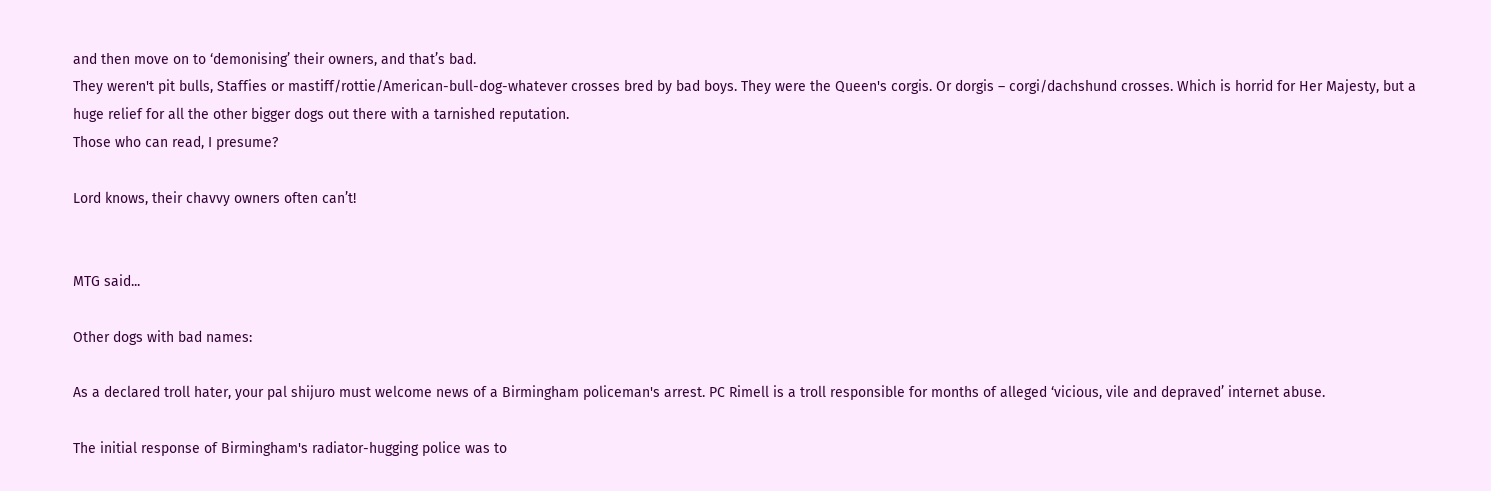and then move on to ‘demonising’ their owners, and that’s bad.
They weren't pit bulls, Staffies or mastiff/rottie/American-bull-dog-whatever crosses bred by bad boys. They were the Queen's corgis. Or dorgis – corgi/dachshund crosses. Which is horrid for Her Majesty, but a huge relief for all the other bigger dogs out there with a tarnished reputation.
Those who can read, I presume?

Lord knows, their chavvy owners often can’t!


MTG said...

Other dogs with bad names:

As a declared troll hater, your pal shijuro must welcome news of a Birmingham policeman's arrest. PC Rimell is a troll responsible for months of alleged ‘vicious, vile and depraved’ internet abuse.

The initial response of Birmingham's radiator-hugging police was to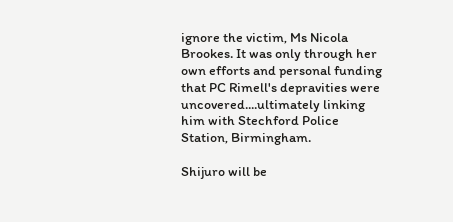ignore the victim, Ms Nicola Brookes. It was only through her own efforts and personal funding that PC Rimell's depravities were uncovered....ultimately linking him with Stechford Police Station, Birmingham.

Shijuro will be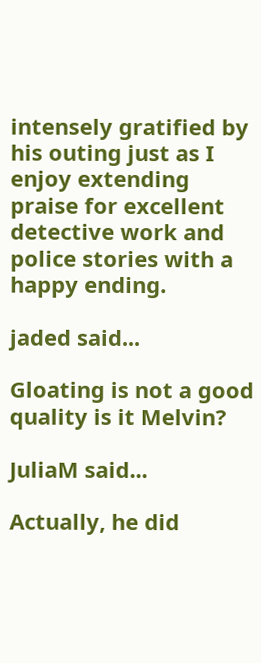intensely gratified by his outing just as I enjoy extending praise for excellent detective work and police stories with a happy ending.

jaded said...

Gloating is not a good quality is it Melvin?

JuliaM said...

Actually, he did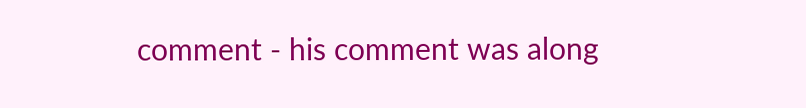comment - his comment was along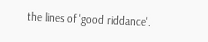the lines of 'good riddance'.